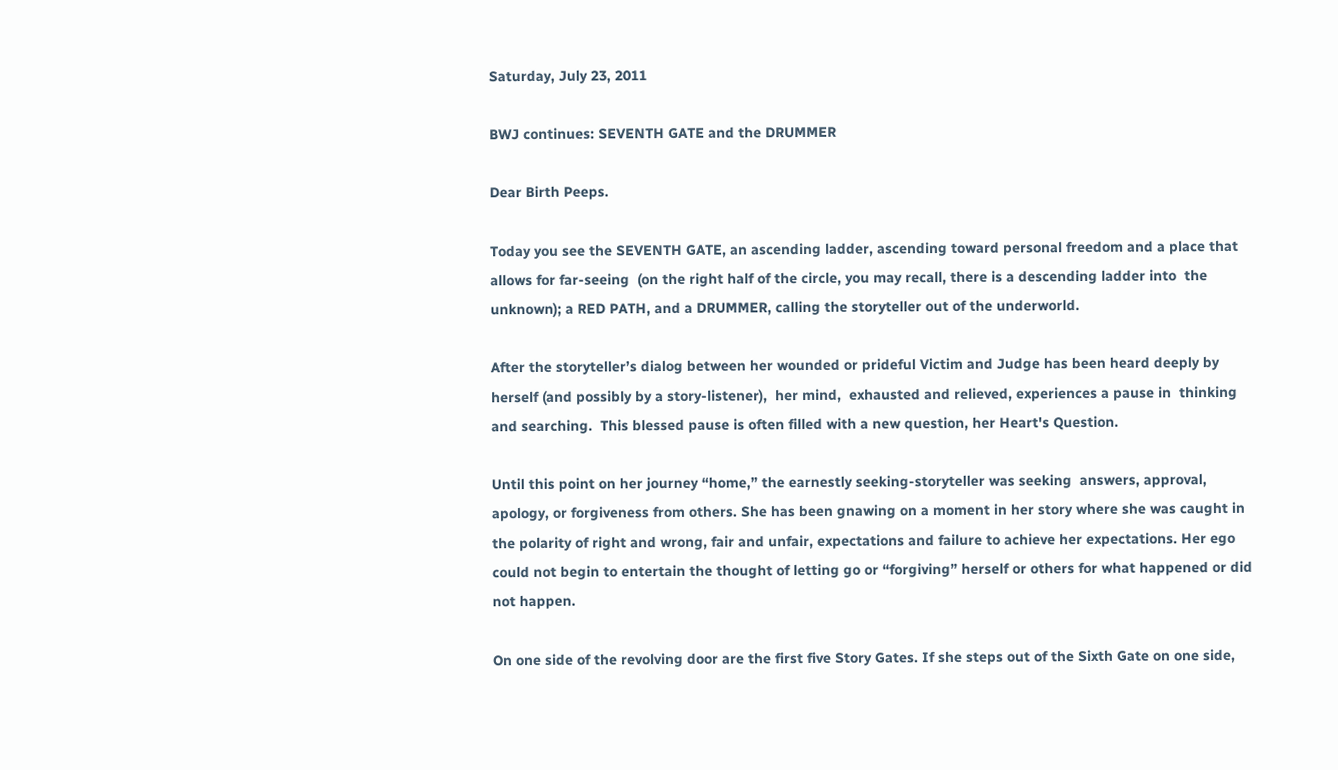Saturday, July 23, 2011

BWJ continues: SEVENTH GATE and the DRUMMER

Dear Birth Peeps.

Today you see the SEVENTH GATE, an ascending ladder, ascending toward personal freedom and a place that allows for far-seeing  (on the right half of the circle, you may recall, there is a descending ladder into  the unknown); a RED PATH, and a DRUMMER, calling the storyteller out of the underworld.

After the storyteller’s dialog between her wounded or prideful Victim and Judge has been heard deeply by herself (and possibly by a story-listener),  her mind,  exhausted and relieved, experiences a pause in  thinking and searching.  This blessed pause is often filled with a new question, her Heart's Question.

Until this point on her journey “home,” the earnestly seeking-storyteller was seeking  answers, approval, apology, or forgiveness from others. She has been gnawing on a moment in her story where she was caught in the polarity of right and wrong, fair and unfair, expectations and failure to achieve her expectations. Her ego could not begin to entertain the thought of letting go or “forgiving” herself or others for what happened or did not happen.

On one side of the revolving door are the first five Story Gates. If she steps out of the Sixth Gate on one side,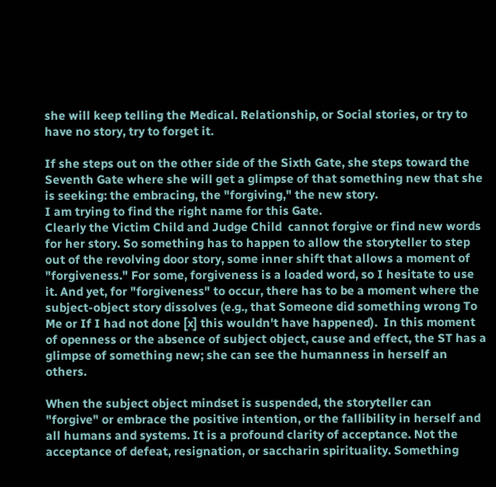she will keep telling the Medical. Relationship, or Social stories, or try to have no story, try to forget it.

If she steps out on the other side of the Sixth Gate, she steps toward the Seventh Gate where she will get a glimpse of that something new that she is seeking: the embracing, the "forgiving," the new story.
I am trying to find the right name for this Gate.
Clearly the Victim Child and Judge Child  cannot forgive or find new words for her story. So something has to happen to allow the storyteller to step out of the revolving door story, some inner shift that allows a moment of "forgiveness." For some, forgiveness is a loaded word, so I hesitate to use it. And yet, for "forgiveness" to occur, there has to be a moment where the subject-object story dissolves (e.g., that Someone did something wrong To Me or If I had not done [x] this wouldn't have happened).  In this moment of openness or the absence of subject object, cause and effect, the ST has a glimpse of something new; she can see the humanness in herself an others.

When the subject object mindset is suspended, the storyteller can "forgive" or embrace the positive intention, or the fallibility in herself and all humans and systems. It is a profound clarity of acceptance. Not the acceptance of defeat, resignation, or saccharin spirituality. Something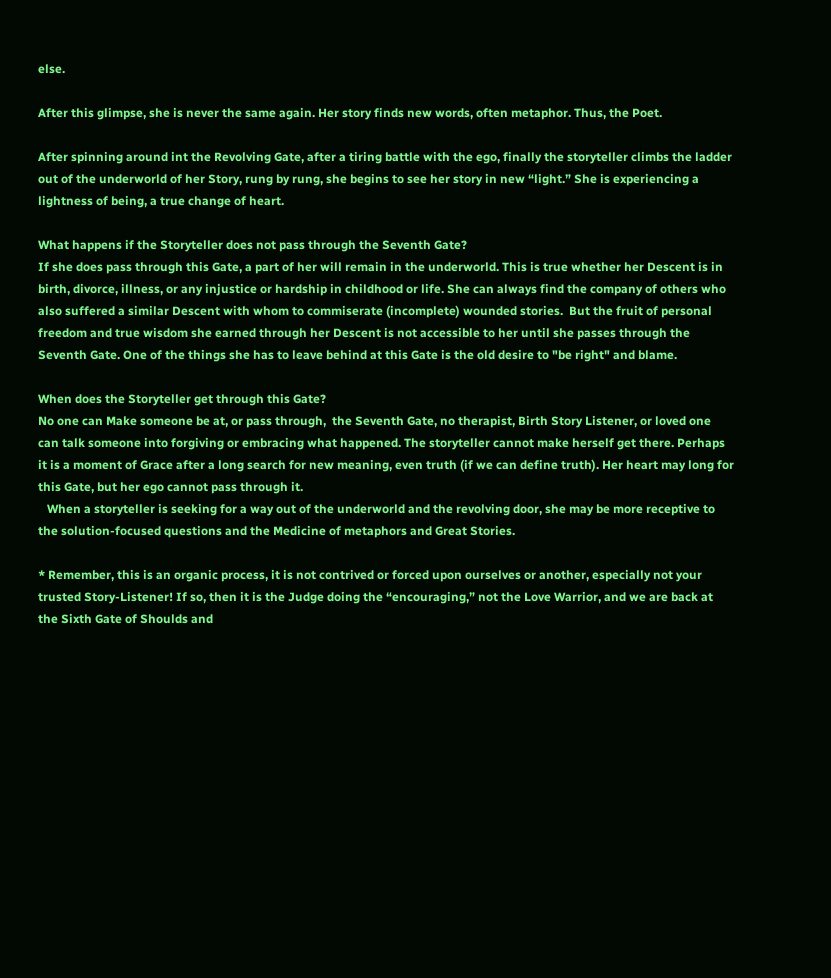else.

After this glimpse, she is never the same again. Her story finds new words, often metaphor. Thus, the Poet.

After spinning around int the Revolving Gate, after a tiring battle with the ego, finally the storyteller climbs the ladder out of the underworld of her Story, rung by rung, she begins to see her story in new “light.” She is experiencing a lightness of being, a true change of heart.

What happens if the Storyteller does not pass through the Seventh Gate?
If she does pass through this Gate, a part of her will remain in the underworld. This is true whether her Descent is in birth, divorce, illness, or any injustice or hardship in childhood or life. She can always find the company of others who also suffered a similar Descent with whom to commiserate (incomplete) wounded stories.  But the fruit of personal freedom and true wisdom she earned through her Descent is not accessible to her until she passes through the Seventh Gate. One of the things she has to leave behind at this Gate is the old desire to "be right" and blame.

When does the Storyteller get through this Gate?
No one can Make someone be at, or pass through,  the Seventh Gate, no therapist, Birth Story Listener, or loved one can talk someone into forgiving or embracing what happened. The storyteller cannot make herself get there. Perhaps it is a moment of Grace after a long search for new meaning, even truth (if we can define truth). Her heart may long for this Gate, but her ego cannot pass through it.
   When a storyteller is seeking for a way out of the underworld and the revolving door, she may be more receptive to the solution-focused questions and the Medicine of metaphors and Great Stories.

* Remember, this is an organic process, it is not contrived or forced upon ourselves or another, especially not your trusted Story-Listener! If so, then it is the Judge doing the “encouraging,” not the Love Warrior, and we are back at the Sixth Gate of Shoulds and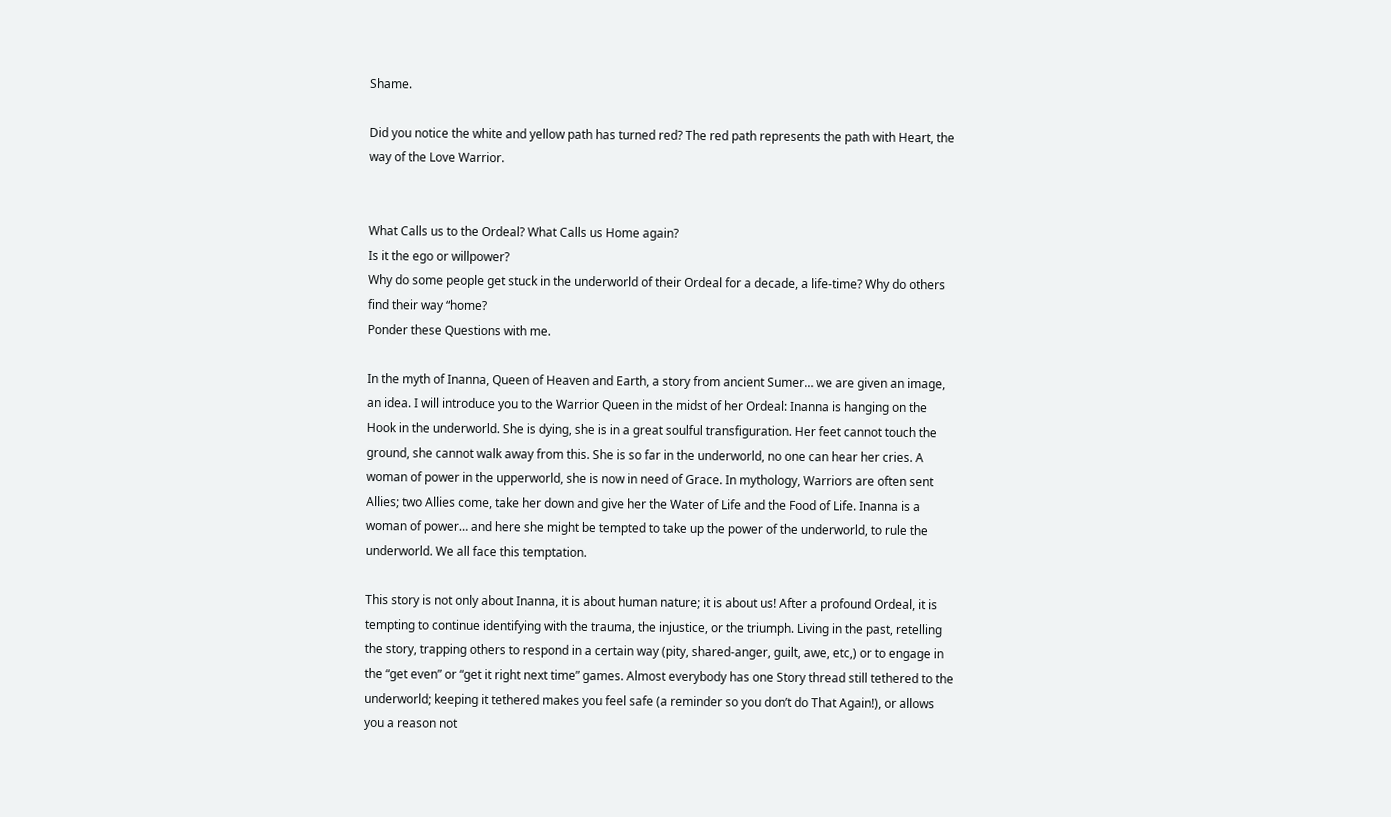Shame.

Did you notice the white and yellow path has turned red? The red path represents the path with Heart, the way of the Love Warrior.


What Calls us to the Ordeal? What Calls us Home again?
Is it the ego or willpower?
Why do some people get stuck in the underworld of their Ordeal for a decade, a life-time? Why do others find their way “home?
Ponder these Questions with me.

In the myth of Inanna, Queen of Heaven and Earth, a story from ancient Sumer… we are given an image, an idea. I will introduce you to the Warrior Queen in the midst of her Ordeal: Inanna is hanging on the Hook in the underworld. She is dying, she is in a great soulful transfiguration. Her feet cannot touch the ground, she cannot walk away from this. She is so far in the underworld, no one can hear her cries. A woman of power in the upperworld, she is now in need of Grace. In mythology, Warriors are often sent Allies; two Allies come, take her down and give her the Water of Life and the Food of Life. Inanna is a woman of power… and here she might be tempted to take up the power of the underworld, to rule the underworld. We all face this temptation.

This story is not only about Inanna, it is about human nature; it is about us! After a profound Ordeal, it is tempting to continue identifying with the trauma, the injustice, or the triumph. Living in the past, retelling the story, trapping others to respond in a certain way (pity, shared-anger, guilt, awe, etc,) or to engage in the “get even” or “get it right next time” games. Almost everybody has one Story thread still tethered to the underworld; keeping it tethered makes you feel safe (a reminder so you don’t do That Again!), or allows you a reason not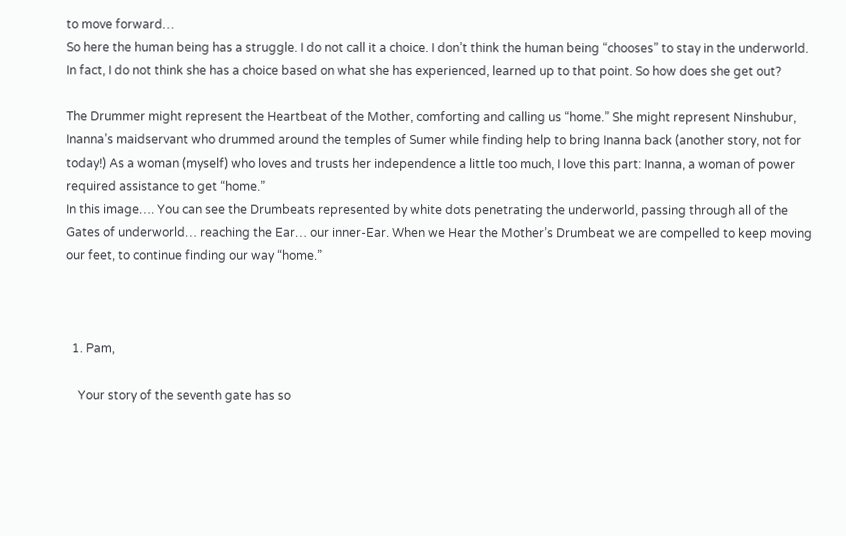to move forward…
So here the human being has a struggle. I do not call it a choice. I don’t think the human being “chooses” to stay in the underworld. In fact, I do not think she has a choice based on what she has experienced, learned up to that point. So how does she get out?

The Drummer might represent the Heartbeat of the Mother, comforting and calling us “home.” She might represent Ninshubur, Inanna’s maidservant who drummed around the temples of Sumer while finding help to bring Inanna back (another story, not for today!) As a woman (myself) who loves and trusts her independence a little too much, I love this part: Inanna, a woman of power required assistance to get “home.”
In this image…. You can see the Drumbeats represented by white dots penetrating the underworld, passing through all of the Gates of underworld… reaching the Ear… our inner-Ear. When we Hear the Mother’s Drumbeat we are compelled to keep moving our feet, to continue finding our way “home.”



  1. Pam,

    Your story of the seventh gate has so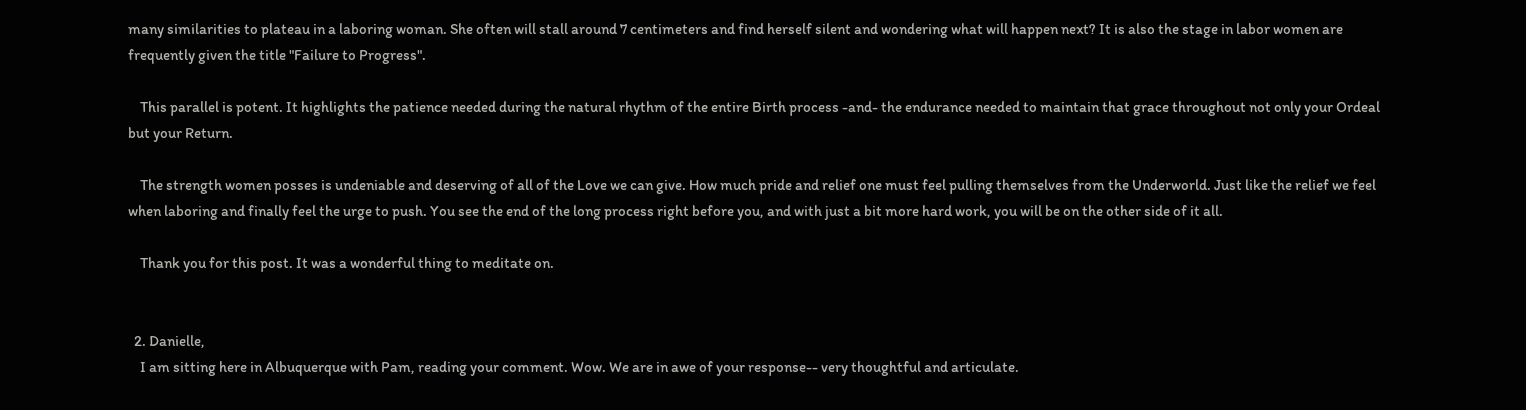many similarities to plateau in a laboring woman. She often will stall around 7 centimeters and find herself silent and wondering what will happen next? It is also the stage in labor women are frequently given the title "Failure to Progress".

    This parallel is potent. It highlights the patience needed during the natural rhythm of the entire Birth process -and- the endurance needed to maintain that grace throughout not only your Ordeal but your Return.

    The strength women posses is undeniable and deserving of all of the Love we can give. How much pride and relief one must feel pulling themselves from the Underworld. Just like the relief we feel when laboring and finally feel the urge to push. You see the end of the long process right before you, and with just a bit more hard work, you will be on the other side of it all.

    Thank you for this post. It was a wonderful thing to meditate on.


  2. Danielle,
    I am sitting here in Albuquerque with Pam, reading your comment. Wow. We are in awe of your response-- very thoughtful and articulate.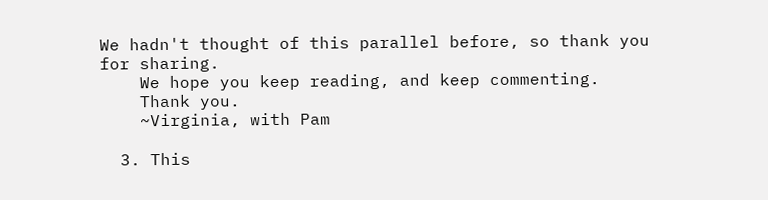We hadn't thought of this parallel before, so thank you for sharing.
    We hope you keep reading, and keep commenting.
    Thank you.
    ~Virginia, with Pam

  3. This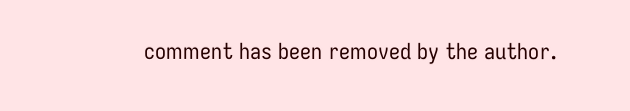comment has been removed by the author.